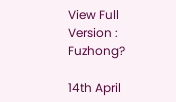View Full Version : Fuzhong?

14th April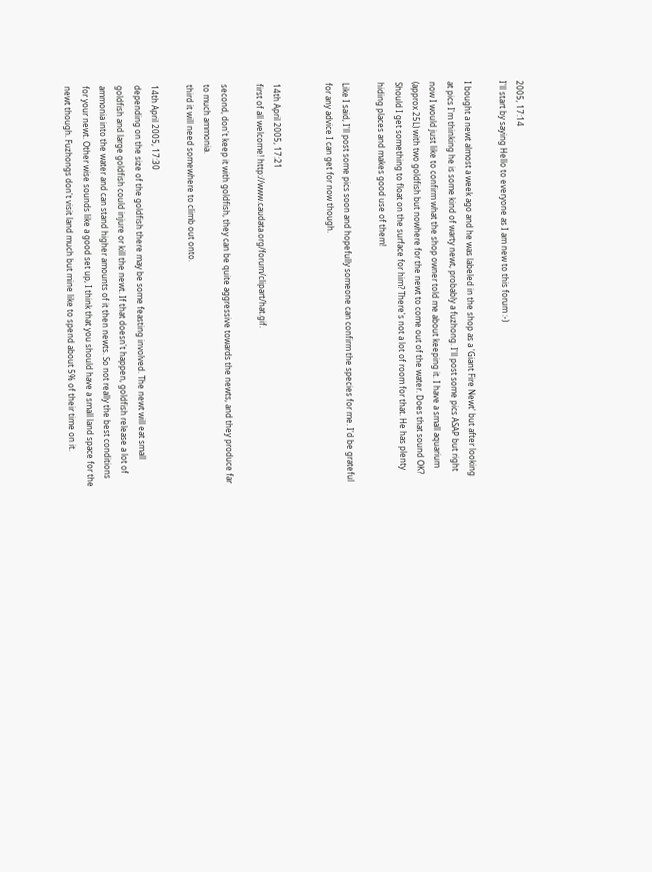2005, 17:14
I'll start by saying Hello to everyone as I am new to this forum :-)

I bought a newt almost a week ago and he was labeled in the shop as a 'Giant Fire Newt' but after looking at pics I'm thinking he is some kind of warty newt, probably a fuzhong. I'll post some pics ASAP but right now I would just like to confirm what the shop owner told me about keeping it. I have a small aquarium (approx 25L) with two goldfish but nowhere for the newt to come out of the water. Does that sound OK? Should I get something to float on the surface for him? There's not a lot of room for that. He has plenty hiding places and makes good use of them!

Like I said, I'll post some pics soon and hopefully someone can confirm the species for me. I'd be grateful for any advice I can get for now though.


14th April 2005, 17:21
first of all welcome! http://www.caudata.org/forum/clipart/hat.gif.

second, don't keep it with goldfish, they can be quite aggressive towards the newts, and they produce far to much ammonia.
third it will need somewhere to climb out onto.

14th April 2005, 17:30
depending on the size of the goldfish there may be some feasting involved. The newt will eat small goldfish and large goldfish could injure or kill the newt. If that doesn't happen, goldfish release a lot of ammonia into the water and can stand higher amounts of it then newts. So not really the best conditions for your newt. Other wise sounds like a good set up, I think that you should have a small land space for the newt though. Fuzhongs don't visit land much but mine like to spend about 5% of their time on it.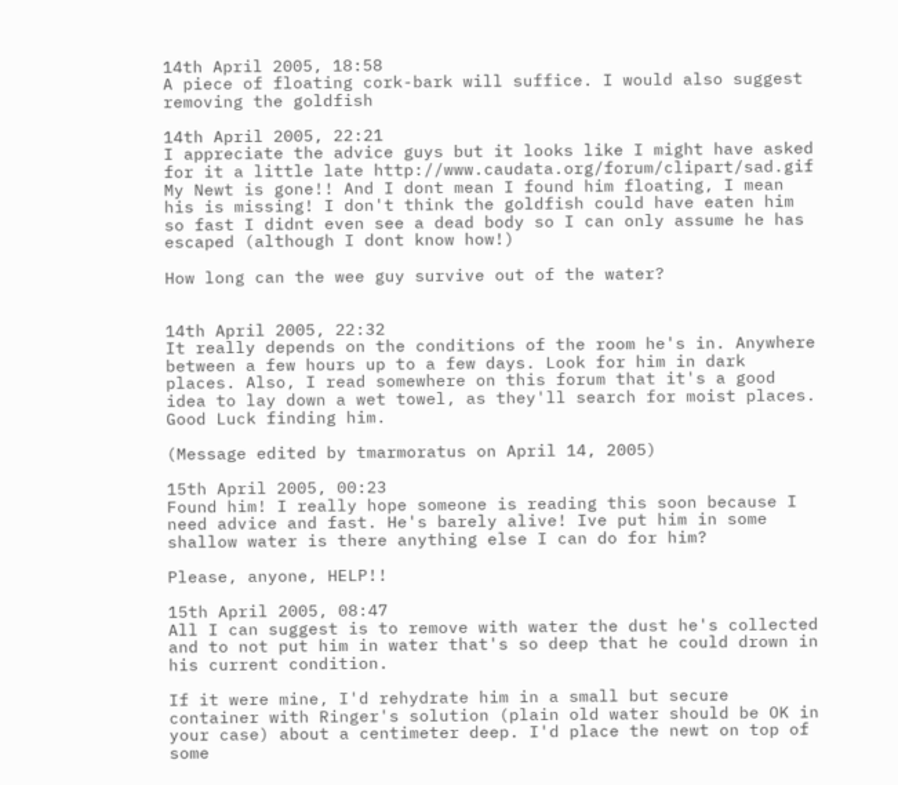14th April 2005, 18:58
A piece of floating cork-bark will suffice. I would also suggest removing the goldfish

14th April 2005, 22:21
I appreciate the advice guys but it looks like I might have asked for it a little late http://www.caudata.org/forum/clipart/sad.gif
My Newt is gone!! And I dont mean I found him floating, I mean his is missing! I don't think the goldfish could have eaten him so fast I didnt even see a dead body so I can only assume he has escaped (although I dont know how!)

How long can the wee guy survive out of the water?


14th April 2005, 22:32
It really depends on the conditions of the room he's in. Anywhere between a few hours up to a few days. Look for him in dark places. Also, I read somewhere on this forum that it's a good idea to lay down a wet towel, as they'll search for moist places. Good Luck finding him.

(Message edited by tmarmoratus on April 14, 2005)

15th April 2005, 00:23
Found him! I really hope someone is reading this soon because I need advice and fast. He's barely alive! Ive put him in some shallow water is there anything else I can do for him?

Please, anyone, HELP!!

15th April 2005, 08:47
All I can suggest is to remove with water the dust he's collected and to not put him in water that's so deep that he could drown in his current condition.

If it were mine, I'd rehydrate him in a small but secure container with Ringer's solution (plain old water should be OK in your case) about a centimeter deep. I'd place the newt on top of some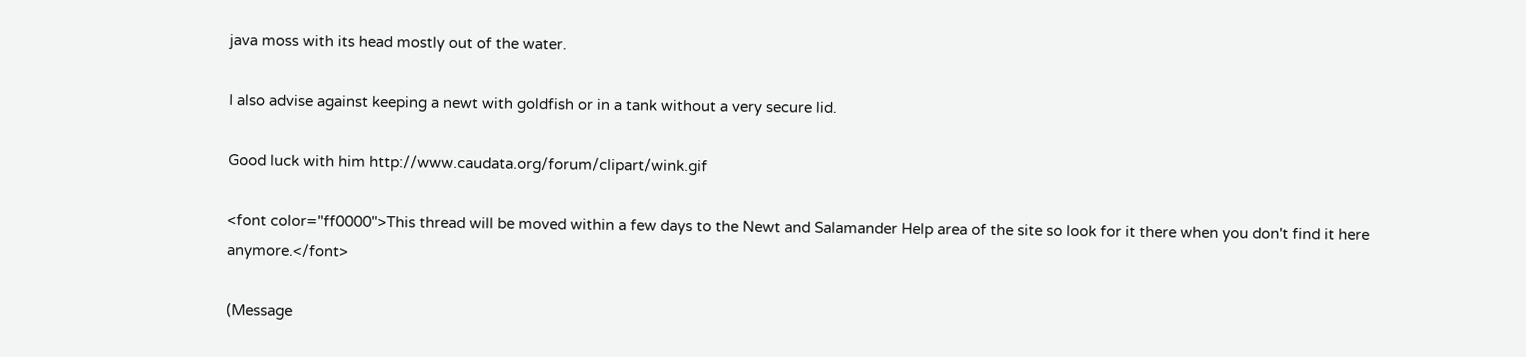java moss with its head mostly out of the water.

I also advise against keeping a newt with goldfish or in a tank without a very secure lid.

Good luck with him http://www.caudata.org/forum/clipart/wink.gif

<font color="ff0000">This thread will be moved within a few days to the Newt and Salamander Help area of the site so look for it there when you don't find it here anymore.</font>

(Message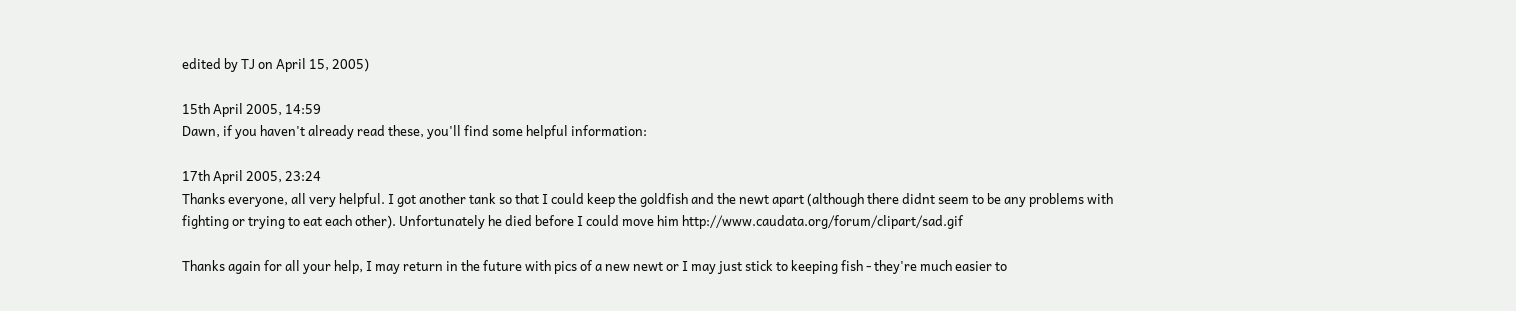edited by TJ on April 15, 2005)

15th April 2005, 14:59
Dawn, if you haven't already read these, you'll find some helpful information:

17th April 2005, 23:24
Thanks everyone, all very helpful. I got another tank so that I could keep the goldfish and the newt apart (although there didnt seem to be any problems with fighting or trying to eat each other). Unfortunately he died before I could move him http://www.caudata.org/forum/clipart/sad.gif

Thanks again for all your help, I may return in the future with pics of a new newt or I may just stick to keeping fish - they're much easier to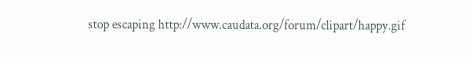stop escaping http://www.caudata.org/forum/clipart/happy.gif